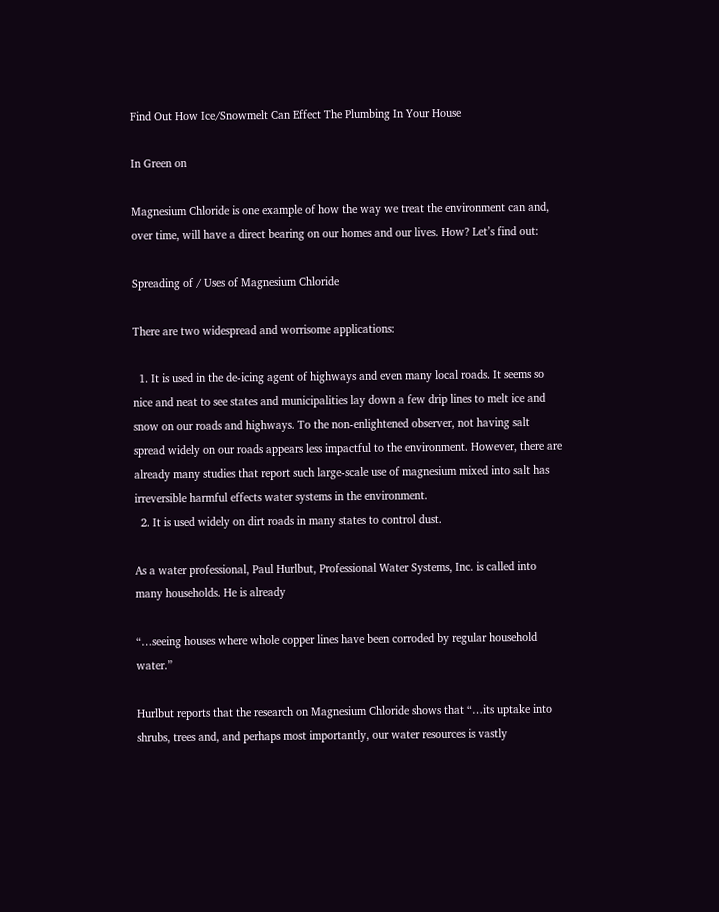Find Out How Ice/Snowmelt Can Effect The Plumbing In Your House

In Green on

Magnesium Chloride is one example of how the way we treat the environment can and, over time, will have a direct bearing on our homes and our lives. How? Let’s find out:

Spreading of / Uses of Magnesium Chloride

There are two widespread and worrisome applications:

  1. It is used in the de-icing agent of highways and even many local roads. It seems so nice and neat to see states and municipalities lay down a few drip lines to melt ice and snow on our roads and highways. To the non-enlightened observer, not having salt spread widely on our roads appears less impactful to the environment. However, there are already many studies that report such large-scale use of magnesium mixed into salt has irreversible harmful effects water systems in the environment.
  2. It is used widely on dirt roads in many states to control dust.

As a water professional, Paul Hurlbut, Professional Water Systems, Inc. is called into many households. He is already

“…seeing houses where whole copper lines have been corroded by regular household water.”

Hurlbut reports that the research on Magnesium Chloride shows that “…its uptake into shrubs, trees and, and perhaps most importantly, our water resources is vastly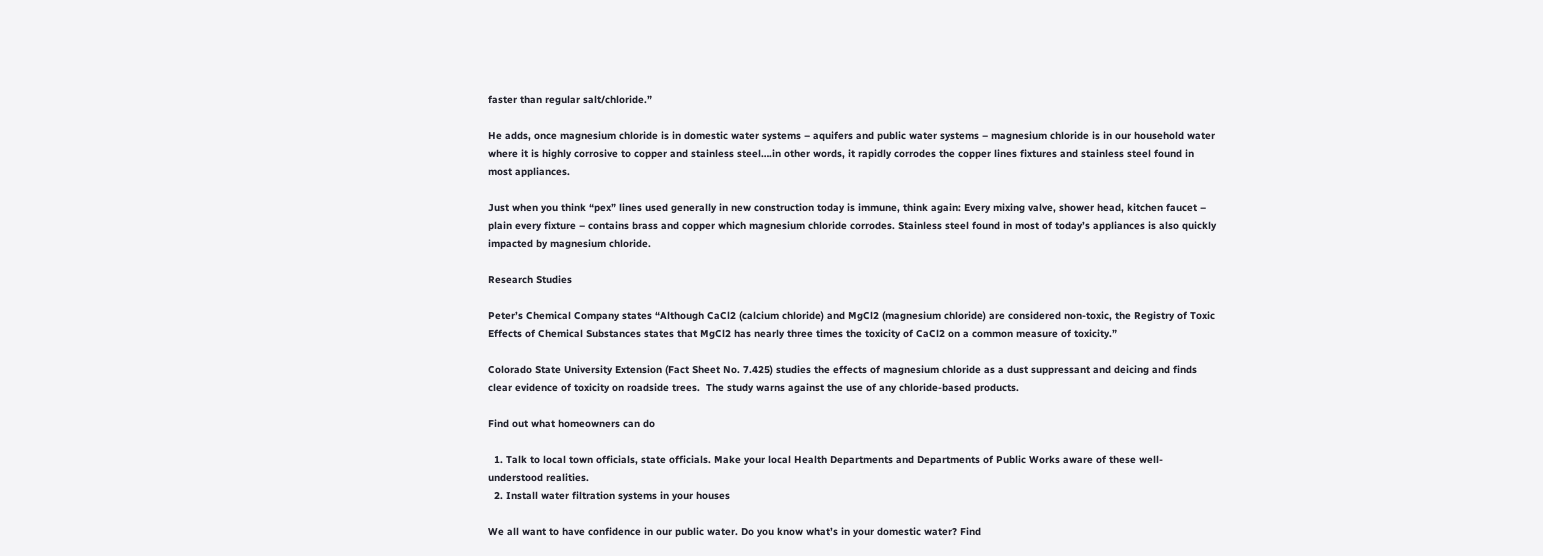faster than regular salt/chloride.”

He adds, once magnesium chloride is in domestic water systems – aquifers and public water systems – magnesium chloride is in our household water where it is highly corrosive to copper and stainless steel….in other words, it rapidly corrodes the copper lines fixtures and stainless steel found in most appliances.

Just when you think “pex” lines used generally in new construction today is immune, think again: Every mixing valve, shower head, kitchen faucet – plain every fixture – contains brass and copper which magnesium chloride corrodes. Stainless steel found in most of today’s appliances is also quickly impacted by magnesium chloride.

Research Studies

Peter’s Chemical Company states “Although CaCl2 (calcium chloride) and MgCl2 (magnesium chloride) are considered non-toxic, the Registry of Toxic Effects of Chemical Substances states that MgCl2 has nearly three times the toxicity of CaCl2 on a common measure of toxicity.”

Colorado State University Extension (Fact Sheet No. 7.425) studies the effects of magnesium chloride as a dust suppressant and deicing and finds clear evidence of toxicity on roadside trees.  The study warns against the use of any chloride-based products.

Find out what homeowners can do

  1. Talk to local town officials, state officials. Make your local Health Departments and Departments of Public Works aware of these well-understood realities.
  2. Install water filtration systems in your houses

We all want to have confidence in our public water. Do you know what’s in your domestic water? Find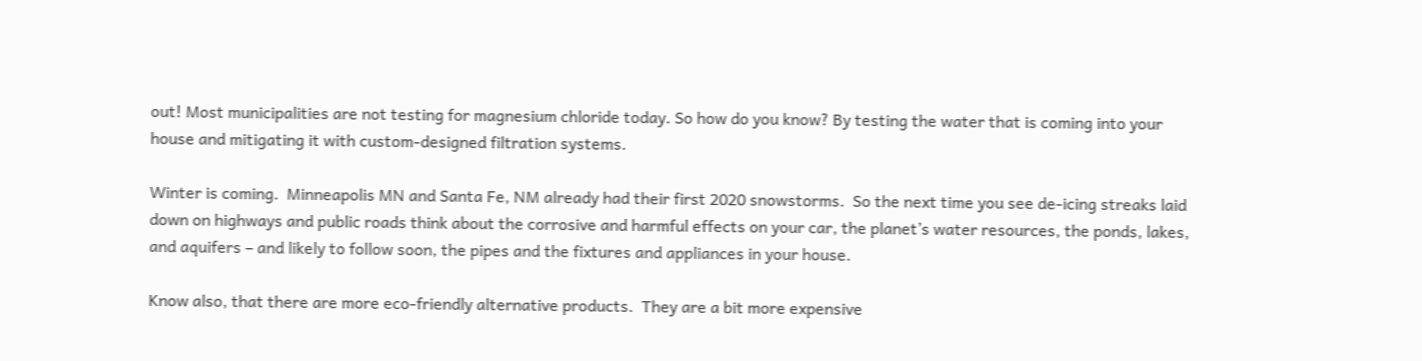out! Most municipalities are not testing for magnesium chloride today. So how do you know? By testing the water that is coming into your house and mitigating it with custom-designed filtration systems.

Winter is coming.  Minneapolis MN and Santa Fe, NM already had their first 2020 snowstorms.  So the next time you see de-icing streaks laid down on highways and public roads think about the corrosive and harmful effects on your car, the planet’s water resources, the ponds, lakes, and aquifers – and likely to follow soon, the pipes and the fixtures and appliances in your house.

Know also, that there are more eco-friendly alternative products.  They are a bit more expensive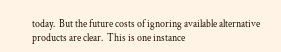today.  But the future costs of ignoring available alternative products are clear.  This is one instance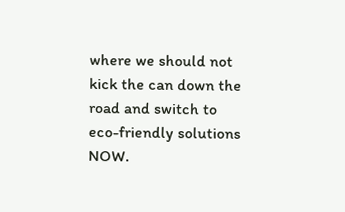where we should not kick the can down the road and switch to eco-friendly solutions NOW.